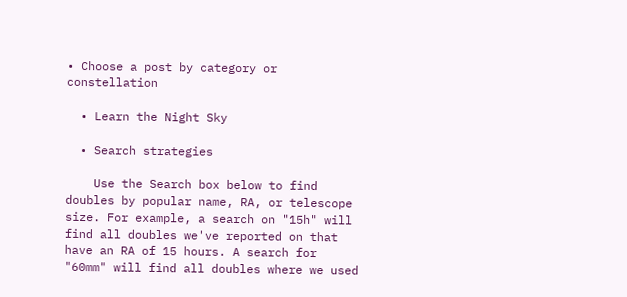• Choose a post by category or constellation

  • Learn the Night Sky

  • Search strategies

    Use the Search box below to find doubles by popular name, RA, or telescope size. For example, a search on "15h" will find all doubles we've reported on that have an RA of 15 hours. A search for "60mm" will find all doubles where we used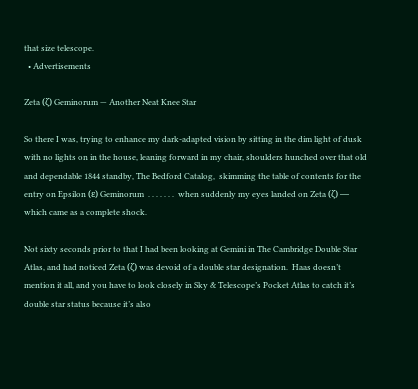that size telescope.
  • Advertisements

Zeta (ζ) Geminorum — Another Neat Knee Star

So there I was, trying to enhance my dark-adapted vision by sitting in the dim light of dusk with no lights on in the house, leaning forward in my chair, shoulders hunched over that old and dependable 1844 standby, The Bedford Catalog,  skimming the table of contents for the entry on Epsilon (ε) Geminorum  . . . . . . .  when suddenly my eyes landed on Zeta (ζ) — which came as a complete shock.

Not sixty seconds prior to that I had been looking at Gemini in The Cambridge Double Star Atlas, and had noticed Zeta (ζ) was devoid of a double star designation.  Haas doesn’t mention it all, and you have to look closely in Sky & Telescope’s Pocket Atlas to catch it’s double star status because it’s also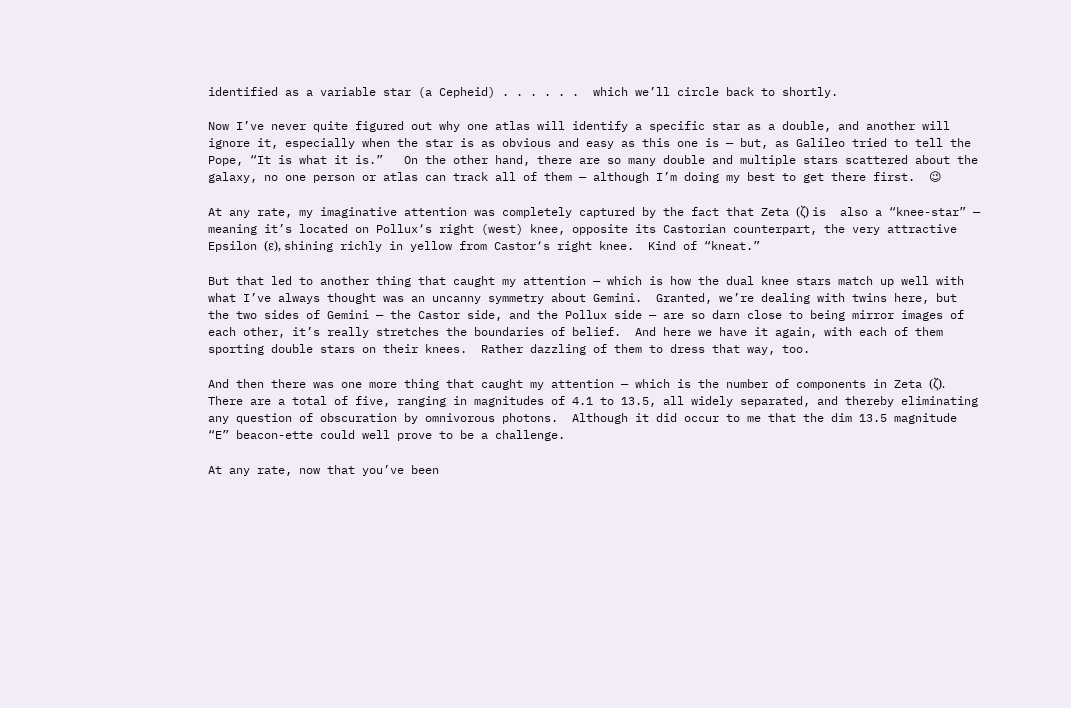identified as a variable star (a Cepheid) . . . . . .  which we’ll circle back to shortly.

Now I’ve never quite figured out why one atlas will identify a specific star as a double, and another will ignore it, especially when the star is as obvious and easy as this one is — but, as Galileo tried to tell the Pope, “It is what it is.”   On the other hand, there are so many double and multiple stars scattered about the galaxy, no one person or atlas can track all of them — although I’m doing my best to get there first.  😉

At any rate, my imaginative attention was completely captured by the fact that Zeta (ζ) is  also a “knee-star” — meaning it’s located on Pollux‘s right (west) knee, opposite its Castorian counterpart, the very attractive Epsilon (ε), shining richly in yellow from Castor‘s right knee.  Kind of “kneat.”

But that led to another thing that caught my attention — which is how the dual knee stars match up well with what I’ve always thought was an uncanny symmetry about Gemini.  Granted, we’re dealing with twins here, but the two sides of Gemini — the Castor side, and the Pollux side — are so darn close to being mirror images of each other, it’s really stretches the boundaries of belief.  And here we have it again, with each of them sporting double stars on their knees.  Rather dazzling of them to dress that way, too.

And then there was one more thing that caught my attention — which is the number of components in Zeta (ζ).  There are a total of five, ranging in magnitudes of 4.1 to 13.5, all widely separated, and thereby eliminating any question of obscuration by omnivorous photons.  Although it did occur to me that the dim 13.5 magnitude “E” beacon-ette could well prove to be a challenge.

At any rate, now that you’ve been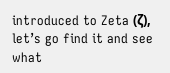introduced to Zeta (ζ), let’s go find it and see what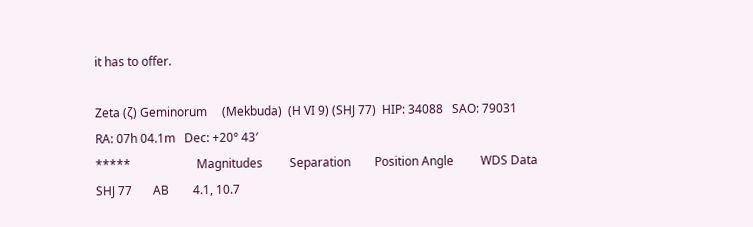it has to offer.

Zeta (ζ) Geminorum     (Mekbuda)  (H VI 9) (SHJ 77)  HIP: 34088   SAO: 79031
RA: 07h 04.1m   Dec: +20° 43′
*****                      Magnitudes         Separation        Position Angle         WDS Data
SHJ 77       AB        4.1, 10.7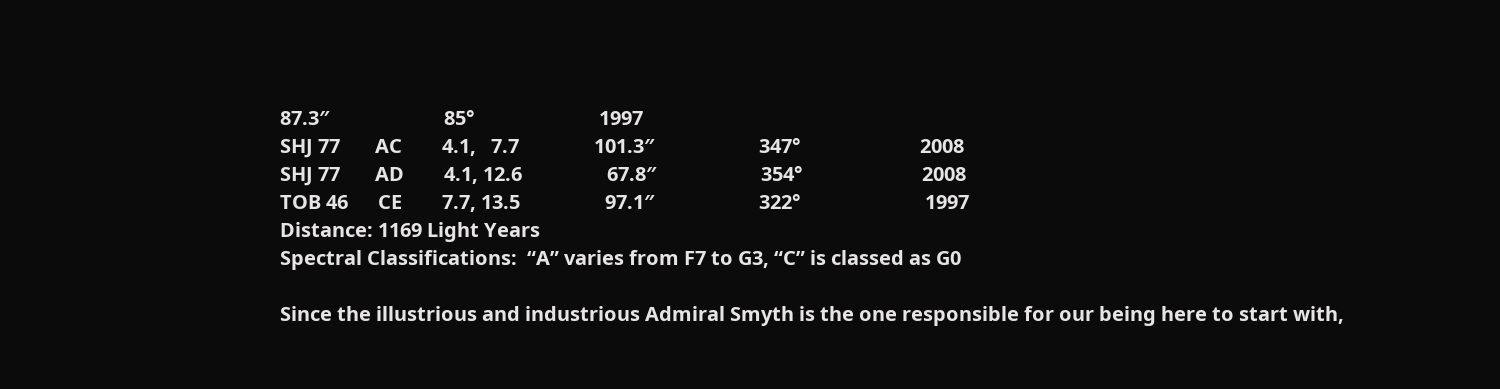87.3″                       85°                         1997
SHJ 77       AC        4.1,   7.7               101.3″                     347°                        2008
SHJ 77       AD        4.1, 12.6                 67.8″                     354°                        2008
TOB 46      CE        7.7, 13.5                 97.1″                     322°                         1997
Distance: 1169 Light Years
Spectral Classifications:  “A” varies from F7 to G3, “C” is classed as G0

Since the illustrious and industrious Admiral Smyth is the one responsible for our being here to start with,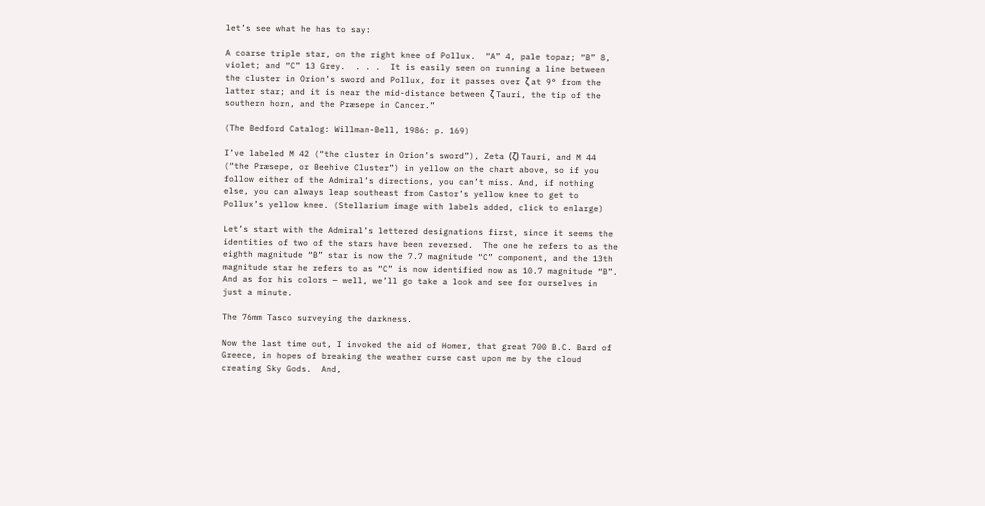let’s see what he has to say:

A coarse triple star, on the right knee of Pollux.  “A” 4, pale topaz; “B” 8, violet; and “C” 13 Grey.  . . .  It is easily seen on running a line between the cluster in Orion’s sword and Pollux, for it passes over ζ at 9° from the latter star; and it is near the mid-distance between ζ Tauri, the tip of the southern horn, and the Præsepe in Cancer.”

(The Bedford Catalog: Willman-Bell, 1986: p. 169)

I’ve labeled M 42 (“the cluster in Orion’s sword”), Zeta (ζ) Tauri, and M 44 (“the Præsepe, or Beehive Cluster”) in yellow on the chart above, so if you follow either of the Admiral’s directions, you can’t miss. And, if nothing else, you can always leap southeast from Castor’s yellow knee to get to Pollux’s yellow knee. (Stellarium image with labels added, click to enlarge)

Let’s start with the Admiral’s lettered designations first, since it seems the identities of two of the stars have been reversed.  The one he refers to as the eighth magnitude “B” star is now the 7.7 magnitude “C” component, and the 13th magnitude star he refers to as “C” is now identified now as 10.7 magnitude “B”.  And as for his colors — well, we’ll go take a look and see for ourselves in just a minute.

The 76mm Tasco surveying the darkness.

Now the last time out, I invoked the aid of Homer, that great 700 B.C. Bard of  Greece, in hopes of breaking the weather curse cast upon me by the cloud creating Sky Gods.  And,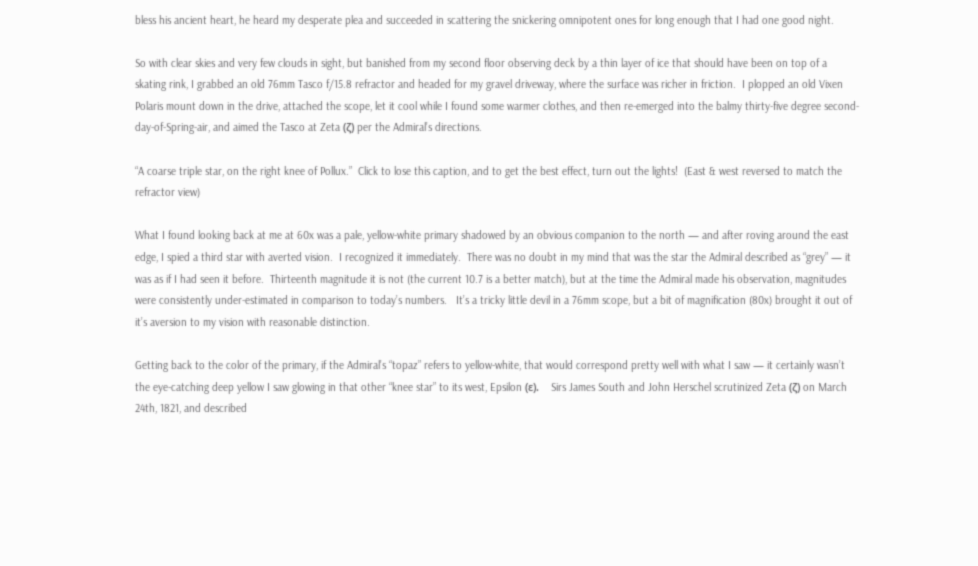bless his ancient heart, he heard my desperate plea and succeeded in scattering the snickering omnipotent ones for long enough that I had one good night.

So with clear skies and very few clouds in sight, but banished from my second floor observing deck by a thin layer of ice that should have been on top of a skating rink, I grabbed an old 76mm Tasco f/15.8 refractor and headed for my gravel driveway, where the surface was richer in friction.  I plopped an old Vixen Polaris mount down in the drive, attached the scope, let it cool while I found some warmer clothes, and then re-emerged into the balmy thirty-five degree second-day-of-Spring-air, and aimed the Tasco at Zeta (ζ) per the Admiral’s directions.

“A coarse triple star, on the right knee of Pollux.”  Click to lose this caption, and to get the best effect, turn out the lights!  (East & west reversed to match the refractor view)

What I found looking back at me at 60x was a pale, yellow-white primary shadowed by an obvious companion to the north — and after roving around the east edge, I spied a third star with averted vision.  I recognized it immediately.  There was no doubt in my mind that was the star the Admiral described as “grey” — it was as if I had seen it before.  Thirteenth magnitude it is not (the current 10.7 is a better match), but at the time the Admiral made his observation, magnitudes were consistently under-estimated in comparison to today’s numbers.   It’s a tricky little devil in a 76mm scope, but a bit of magnification (80x) brought it out of it’s aversion to my vision with reasonable distinction.

Getting back to the color of the primary, if the Admiral’s “topaz” refers to yellow-white, that would correspond pretty well with what I saw — it certainly wasn’t the eye-catching deep yellow I saw glowing in that other “knee star” to its west, Epsilon (ε).    Sirs James South and John Herschel scrutinized Zeta (ζ) on March 24th, 1821, and described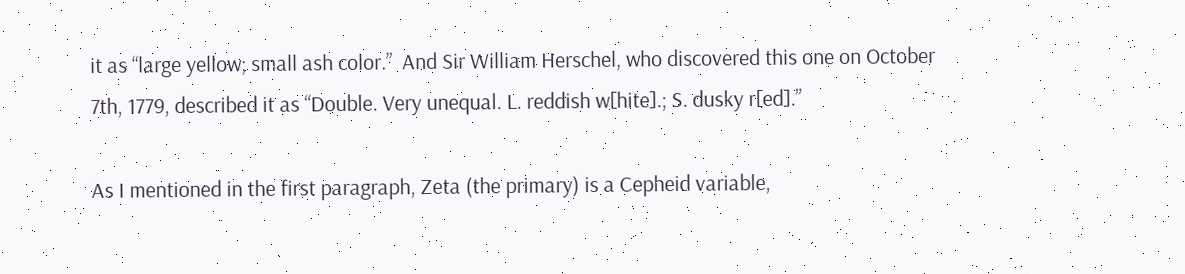it as “large yellow; small ash color.”  And Sir William Herschel, who discovered this one on October 7th, 1779, described it as “Double. Very unequal. L. reddish w[hite].; S. dusky r[ed].”

As I mentioned in the first paragraph, Zeta (the primary) is a Cepheid variable,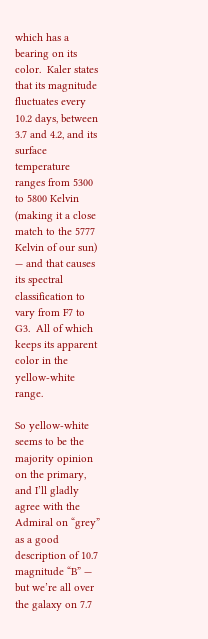which has a bearing on its color.  Kaler states that its magnitude fluctuates every 10.2 days, between 3.7 and 4.2, and its surface temperature ranges from 5300 to 5800 Kelvin (making it a close match to the 5777 Kelvin of our sun) — and that causes its spectral classification to vary from F7 to G3.  All of which keeps its apparent color in the yellow-white range.

So yellow-white seems to be the majority opinion on the primary, and I’ll gladly agree with the Admiral on “grey” as a good description of 10.7 magnitude “B” — but we’re all over the galaxy on 7.7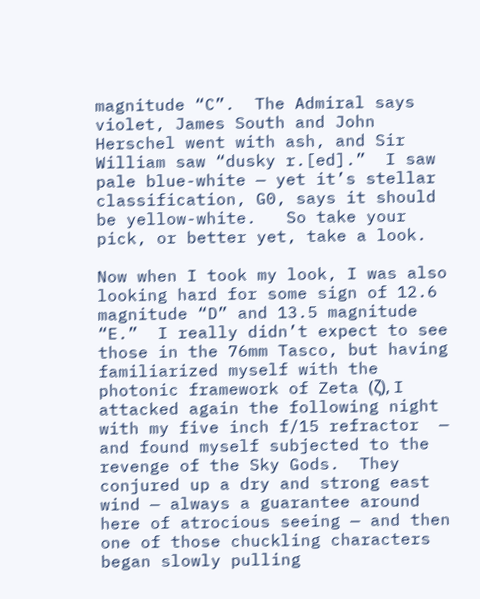magnitude “C”.  The Admiral says violet, James South and John Herschel went with ash, and Sir William saw “dusky r.[ed].”  I saw pale blue-white — yet it’s stellar classification, G0, says it should be yellow-white.   So take your pick, or better yet, take a look.

Now when I took my look, I was also looking hard for some sign of 12.6 magnitude “D” and 13.5 magnitude “E.”  I really didn’t expect to see those in the 76mm Tasco, but having familiarized myself with the photonic framework of Zeta (ζ), I attacked again the following night with my five inch f/15 refractor  — and found myself subjected to the revenge of the Sky Gods.  They conjured up a dry and strong east wind — always a guarantee around here of atrocious seeing — and then one of those chuckling characters began slowly pulling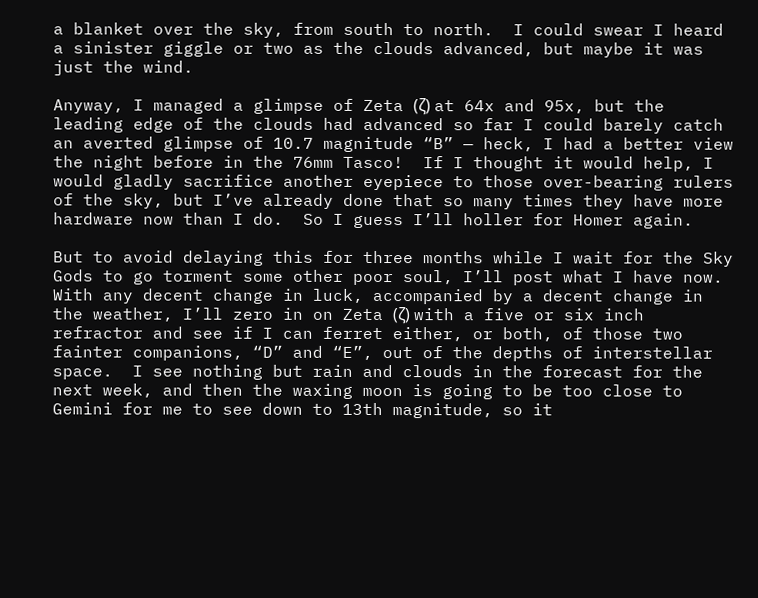a blanket over the sky, from south to north.  I could swear I heard a sinister giggle or two as the clouds advanced, but maybe it was just the wind.

Anyway, I managed a glimpse of Zeta (ζ) at 64x and 95x, but the leading edge of the clouds had advanced so far I could barely catch an averted glimpse of 10.7 magnitude “B” — heck, I had a better view the night before in the 76mm Tasco!  If I thought it would help, I would gladly sacrifice another eyepiece to those over-bearing rulers of the sky, but I’ve already done that so many times they have more hardware now than I do.  So I guess I’ll holler for Homer again.

But to avoid delaying this for three months while I wait for the Sky Gods to go torment some other poor soul, I’ll post what I have now.  With any decent change in luck, accompanied by a decent change in the weather, I’ll zero in on Zeta (ζ) with a five or six inch refractor and see if I can ferret either, or both, of those two fainter companions, “D” and “E”, out of the depths of interstellar space.  I see nothing but rain and clouds in the forecast for the next week, and then the waxing moon is going to be too close to Gemini for me to see down to 13th magnitude, so it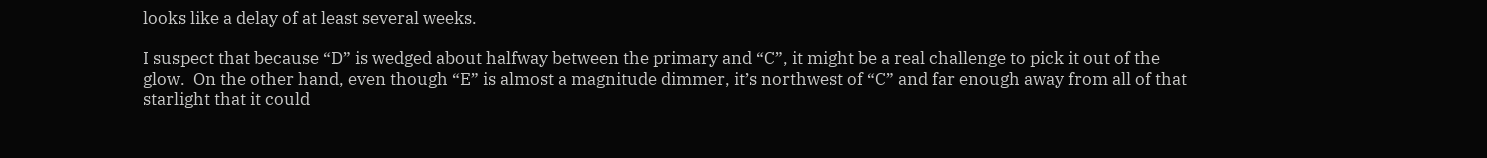looks like a delay of at least several weeks.

I suspect that because “D” is wedged about halfway between the primary and “C”, it might be a real challenge to pick it out of the glow.  On the other hand, even though “E” is almost a magnitude dimmer, it’s northwest of “C” and far enough away from all of that starlight that it could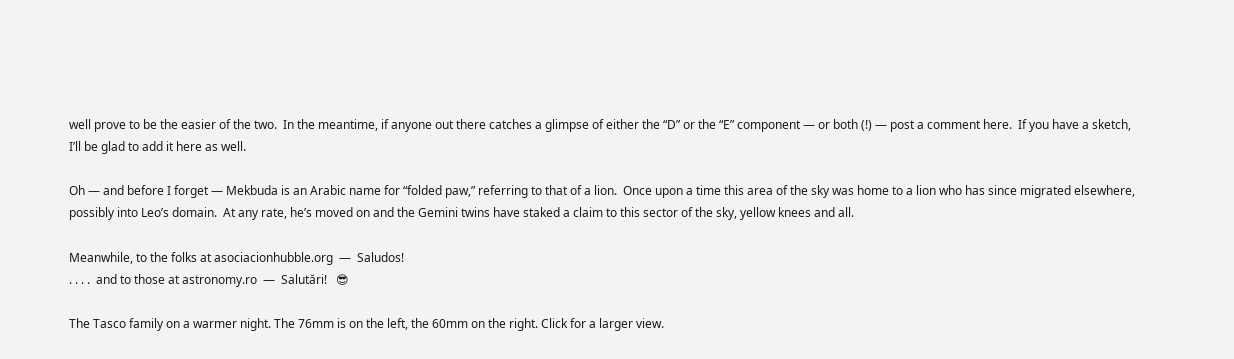well prove to be the easier of the two.  In the meantime, if anyone out there catches a glimpse of either the “D” or the “E” component — or both (!) — post a comment here.  If you have a sketch, I’ll be glad to add it here as well.

Oh — and before I forget — Mekbuda is an Arabic name for “folded paw,” referring to that of a lion.  Once upon a time this area of the sky was home to a lion who has since migrated elsewhere, possibly into Leo’s domain.  At any rate, he’s moved on and the Gemini twins have staked a claim to this sector of the sky, yellow knees and all.

Meanwhile, to the folks at asociacionhubble.org  —  Saludos!
. . . .  and to those at astronomy.ro  —  Salutări!   😎

The Tasco family on a warmer night. The 76mm is on the left, the 60mm on the right. Click for a larger view.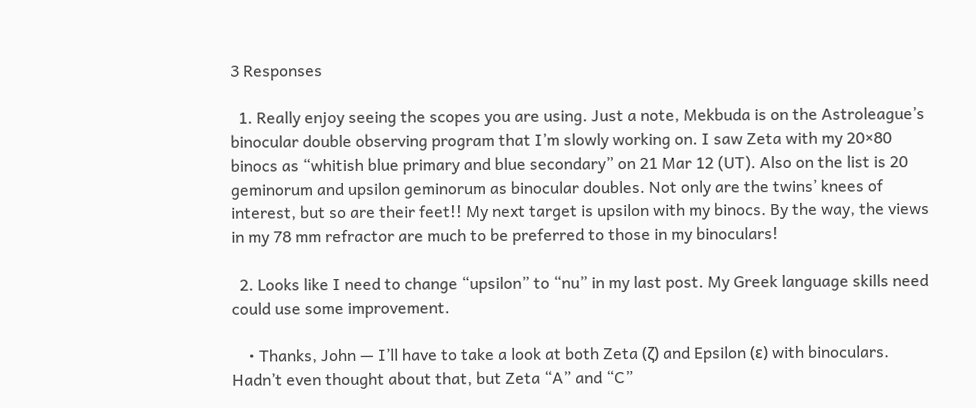3 Responses

  1. Really enjoy seeing the scopes you are using. Just a note, Mekbuda is on the Astroleague’s binocular double observing program that I’m slowly working on. I saw Zeta with my 20×80 binocs as “whitish blue primary and blue secondary” on 21 Mar 12 (UT). Also on the list is 20 geminorum and upsilon geminorum as binocular doubles. Not only are the twins’ knees of interest, but so are their feet!! My next target is upsilon with my binocs. By the way, the views in my 78 mm refractor are much to be preferred to those in my binoculars!

  2. Looks like I need to change “upsilon” to “nu” in my last post. My Greek language skills need could use some improvement.

    • Thanks, John — I’ll have to take a look at both Zeta (ζ) and Epsilon (ε) with binoculars. Hadn’t even thought about that, but Zeta “A” and “C”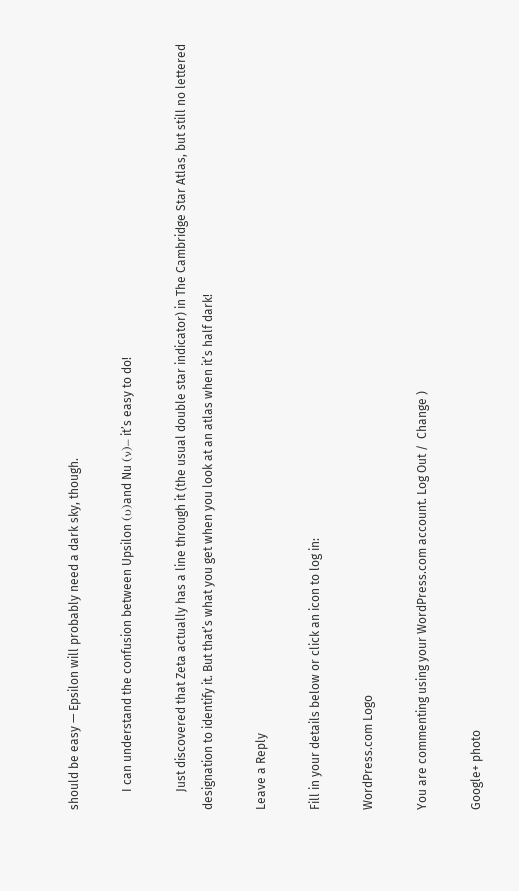should be easy — Epsilon will probably need a dark sky, though.

      I can understand the confusion between Upsilon (υ)and Nu (ν)– it’s easy to do!

      Just discovered that Zeta actually has a line through it (the usual double star indicator) in The Cambridge Star Atlas, but still no lettered designation to identify it. But that’s what you get when you look at an atlas when it’s half dark!

Leave a Reply

Fill in your details below or click an icon to log in:

WordPress.com Logo

You are commenting using your WordPress.com account. Log Out /  Change )

Google+ photo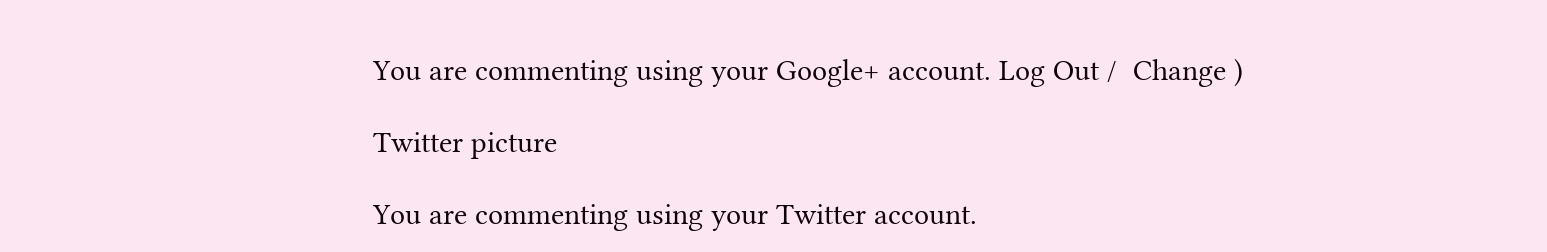You are commenting using your Google+ account. Log Out /  Change )

Twitter picture

You are commenting using your Twitter account.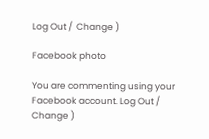Log Out /  Change )

Facebook photo

You are commenting using your Facebook account. Log Out /  Change )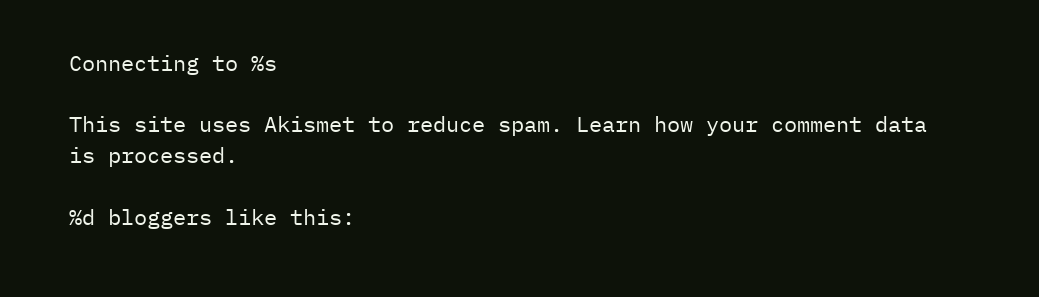Connecting to %s

This site uses Akismet to reduce spam. Learn how your comment data is processed.

%d bloggers like this: